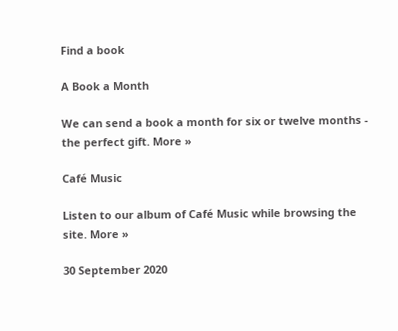Find a book

A Book a Month

We can send a book a month for six or twelve months - the perfect gift. More »

Café Music

Listen to our album of Café Music while browsing the site. More »

30 September 2020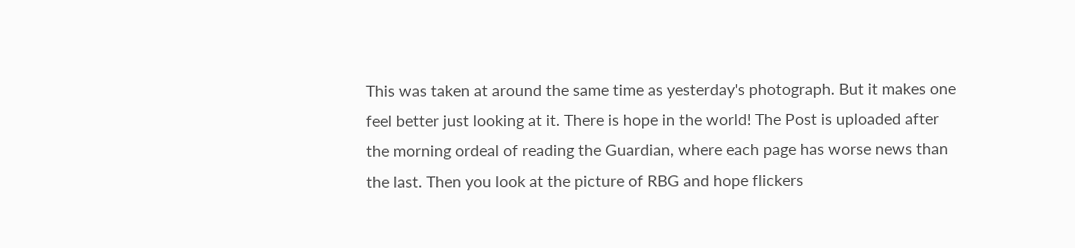This was taken at around the same time as yesterday's photograph. But it makes one feel better just looking at it. There is hope in the world! The Post is uploaded after the morning ordeal of reading the Guardian, where each page has worse news than the last. Then you look at the picture of RBG and hope flickers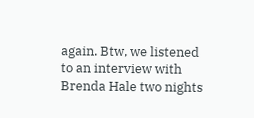again. Btw, we listened to an interview with Brenda Hale two nights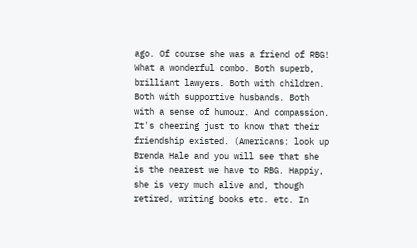ago. Of course she was a friend of RBG! What a wonderful combo. Both superb, brilliant lawyers. Both with children. Both with supportive husbands. Both with a sense of humour. And compassion. It's cheering just to know that their friendship existed. (Americans: look up Brenda Hale and you will see that she is the nearest we have to RBG. Happiy, she is very much alive and, though retired, writing books etc. etc. In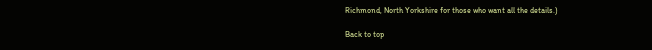Richmond, North Yorkshire for those who want all the details.)

Back to top